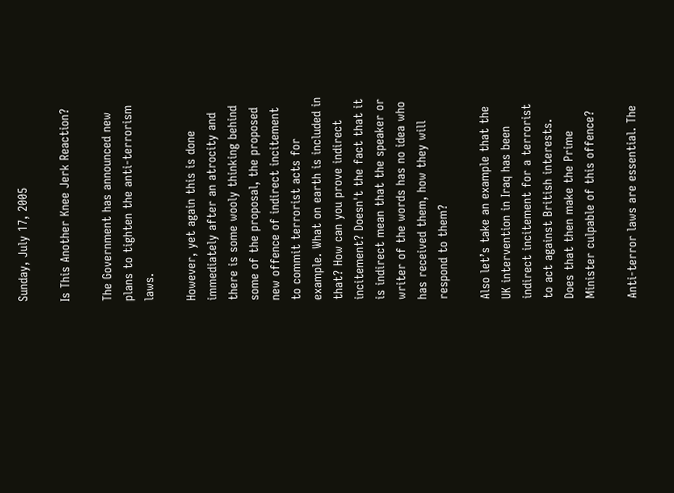Sunday, July 17, 2005

Is This Another Knee Jerk Reaction?

The Government has announced new plans to tighten the anti-terrorism laws.

However, yet again this is done immediately after an atrocity and there is some wooly thinking behind some of the proposal, the proposed new offence of indirect incitement to commit terrorist acts for example. What on earth is included in that? How can you prove indirect incitement? Doesn't the fact that it is indirect mean that the speaker or writer of the words has no idea who has received them, how they will respond to them?

Also let’s take an example that the UK intervention in Iraq has been indirect incitement for a terrorist to act against British interests. Does that then make the Prime Minister culpable of this offence?

Anti-terror laws are essential. The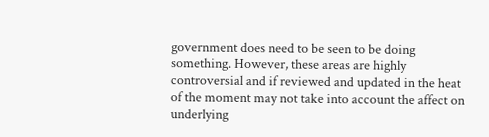government does need to be seen to be doing something. However, these areas are highly controversial and if reviewed and updated in the heat of the moment may not take into account the affect on underlying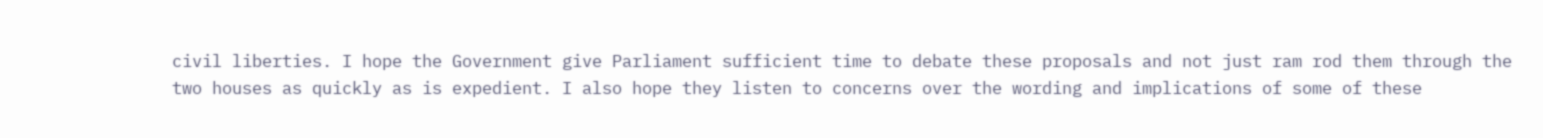civil liberties. I hope the Government give Parliament sufficient time to debate these proposals and not just ram rod them through the two houses as quickly as is expedient. I also hope they listen to concerns over the wording and implications of some of these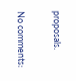proposals.

No comments: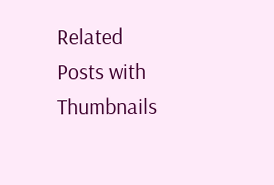Related Posts with Thumbnails